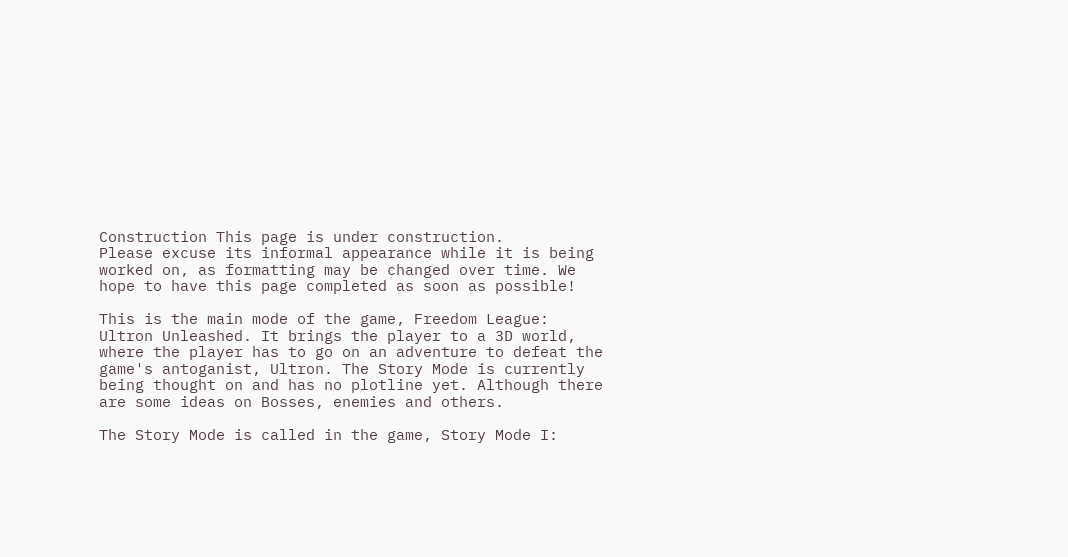Construction This page is under construction.
Please excuse its informal appearance while it is being worked on, as formatting may be changed over time. We hope to have this page completed as soon as possible!

This is the main mode of the game, Freedom League: Ultron Unleashed. It brings the player to a 3D world, where the player has to go on an adventure to defeat the game's antoganist, Ultron. The Story Mode is currently being thought on and has no plotline yet. Although there are some ideas on Bosses, enemies and others.

The Story Mode is called in the game, Story Mode I: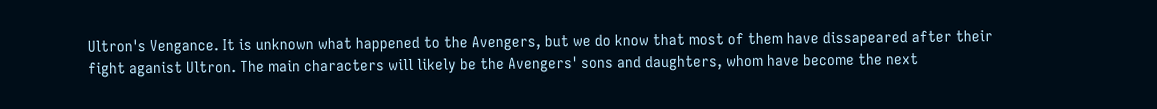Ultron's Vengance. It is unknown what happened to the Avengers, but we do know that most of them have dissapeared after their fight aganist Ultron. The main characters will likely be the Avengers' sons and daughters, whom have become the next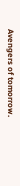Avengers of tomorrow.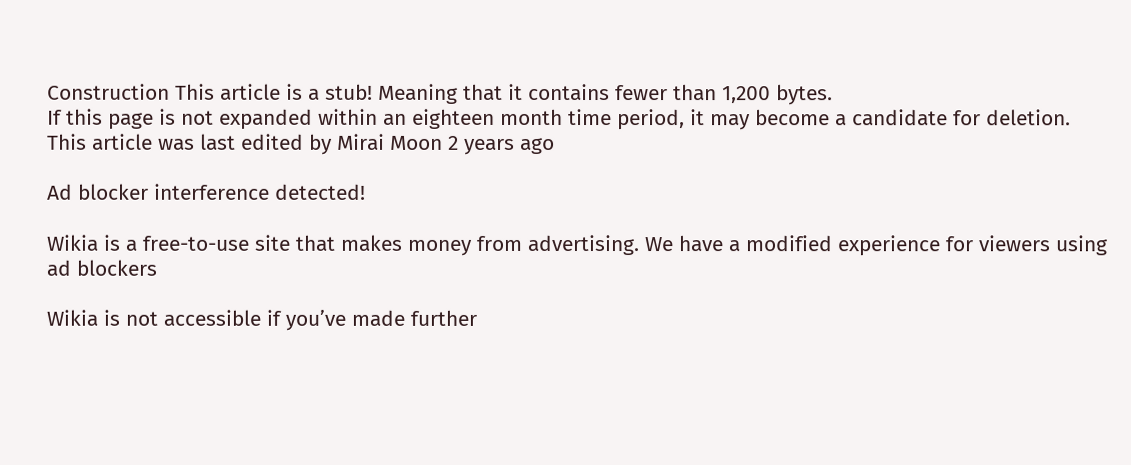Construction This article is a stub! Meaning that it contains fewer than 1,200 bytes.
If this page is not expanded within an eighteen month time period, it may become a candidate for deletion.
This article was last edited by Mirai Moon 2 years ago

Ad blocker interference detected!

Wikia is a free-to-use site that makes money from advertising. We have a modified experience for viewers using ad blockers

Wikia is not accessible if you’ve made further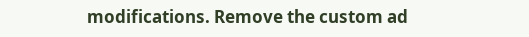modifications. Remove the custom ad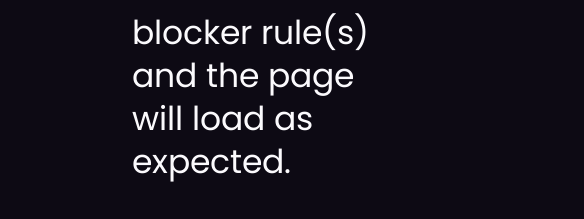blocker rule(s) and the page will load as expected.